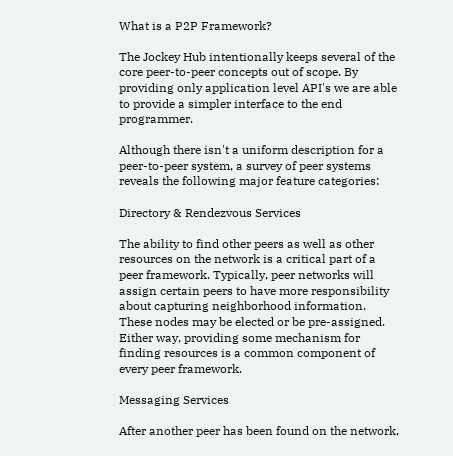What is a P2P Framework?

The Jockey Hub intentionally keeps several of the core peer-to-peer concepts out of scope. By providing only application level API's we are able to provide a simpler interface to the end programmer.

Although there isn't a uniform description for a peer-to-peer system, a survey of peer systems reveals the following major feature categories:

Directory & Rendezvous Services

The ability to find other peers as well as other resources on the network is a critical part of a peer framework. Typically, peer networks will assign certain peers to have more responsibility about capturing neighborhood information. These nodes may be elected or be pre-assigned. Either way, providing some mechanism for finding resources is a common component of every peer framework.

Messaging Services

After another peer has been found on the network,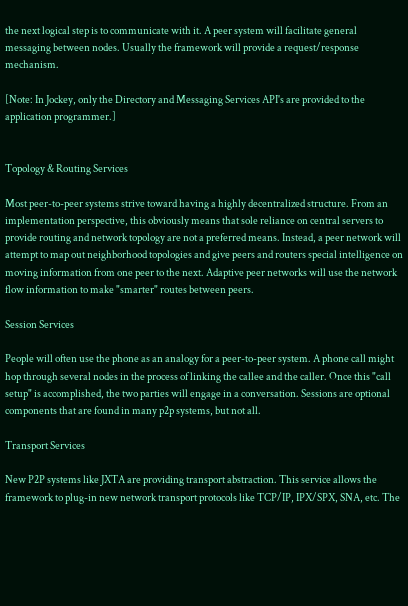the next logical step is to communicate with it. A peer system will facilitate general messaging between nodes. Usually the framework will provide a request/response mechanism.

[Note: In Jockey, only the Directory and Messaging Services API's are provided to the application programmer.]


Topology & Routing Services

Most peer-to-peer systems strive toward having a highly decentralized structure. From an implementation perspective, this obviously means that sole reliance on central servers to provide routing and network topology are not a preferred means. Instead, a peer network will attempt to map out neighborhood topologies and give peers and routers special intelligence on moving information from one peer to the next. Adaptive peer networks will use the network flow information to make "smarter" routes between peers.

Session Services

People will often use the phone as an analogy for a peer-to-peer system. A phone call might hop through several nodes in the process of linking the callee and the caller. Once this "call setup" is accomplished, the two parties will engage in a conversation. Sessions are optional components that are found in many p2p systems, but not all.

Transport Services

New P2P systems like JXTA are providing transport abstraction. This service allows the framework to plug-in new network transport protocols like TCP/IP, IPX/SPX, SNA, etc. The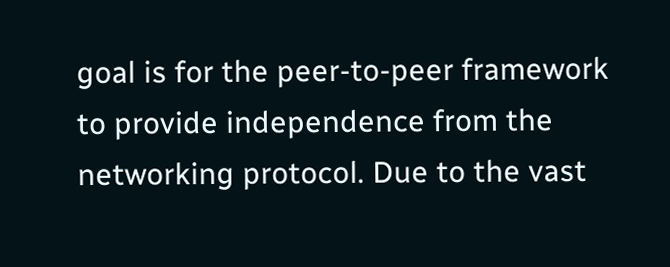goal is for the peer-to-peer framework to provide independence from the networking protocol. Due to the vast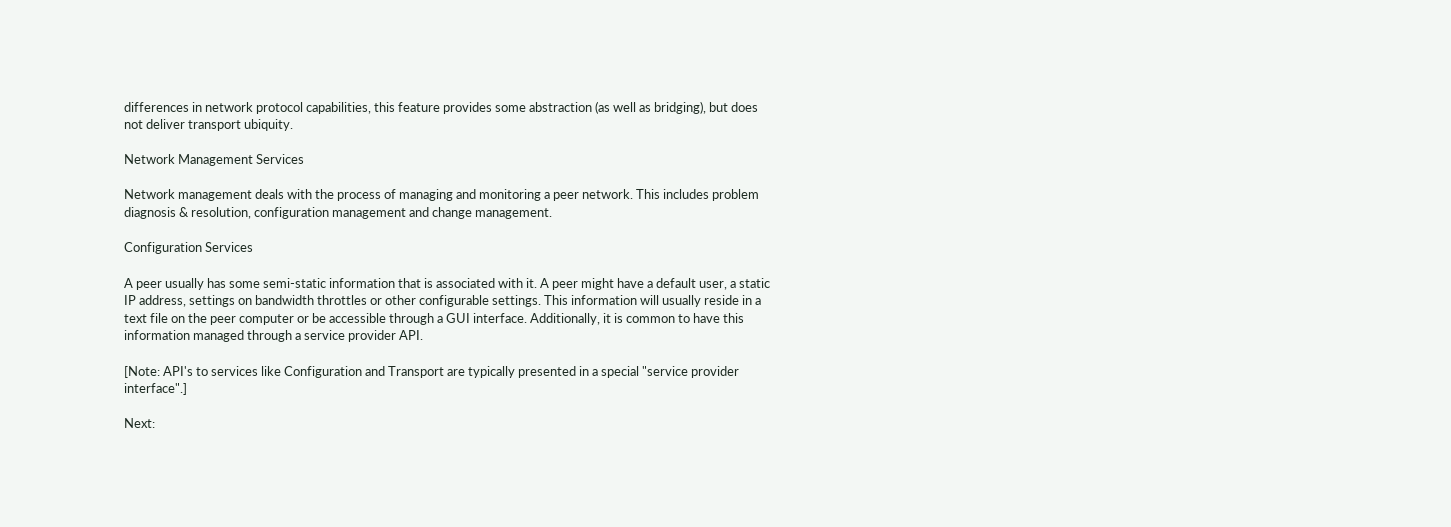differences in network protocol capabilities, this feature provides some abstraction (as well as bridging), but does not deliver transport ubiquity.

Network Management Services

Network management deals with the process of managing and monitoring a peer network. This includes problem diagnosis & resolution, configuration management and change management.

Configuration Services

A peer usually has some semi-static information that is associated with it. A peer might have a default user, a static IP address, settings on bandwidth throttles or other configurable settings. This information will usually reside in a text file on the peer computer or be accessible through a GUI interface. Additionally, it is common to have this information managed through a service provider API.

[Note: API's to services like Configuration and Transport are typically presented in a special "service provider interface".]

Next: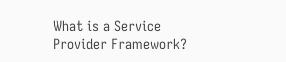What is a Service Provider Framework?